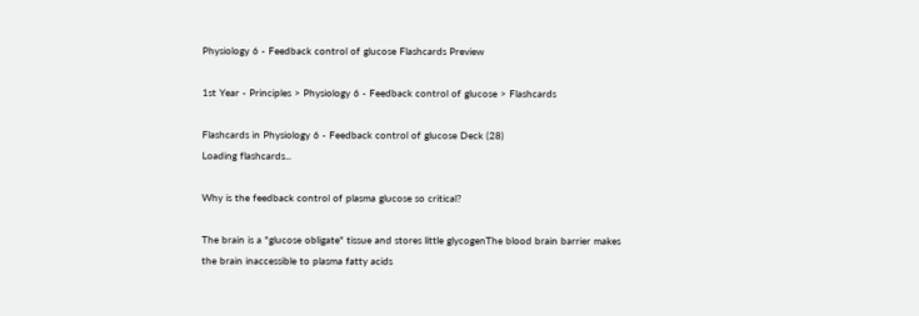Physiology 6 - Feedback control of glucose Flashcards Preview

1st Year - Principles > Physiology 6 - Feedback control of glucose > Flashcards

Flashcards in Physiology 6 - Feedback control of glucose Deck (28)
Loading flashcards...

Why is the feedback control of plasma glucose so critical?

The brain is a "glucose obligate" tissue and stores little glycogenThe blood brain barrier makes the brain inaccessible to plasma fatty acids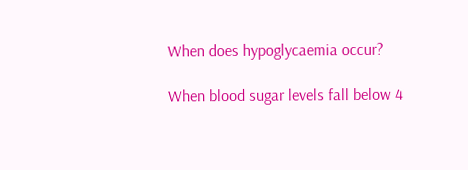When does hypoglycaemia occur?

When blood sugar levels fall below 4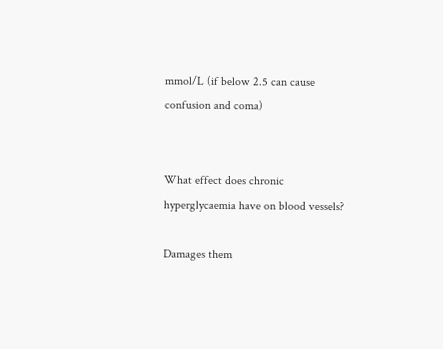mmol/L (if below 2.5 can cause confusion and coma)


What effect does chronic hyperglycaemia have on blood vessels?

Damages them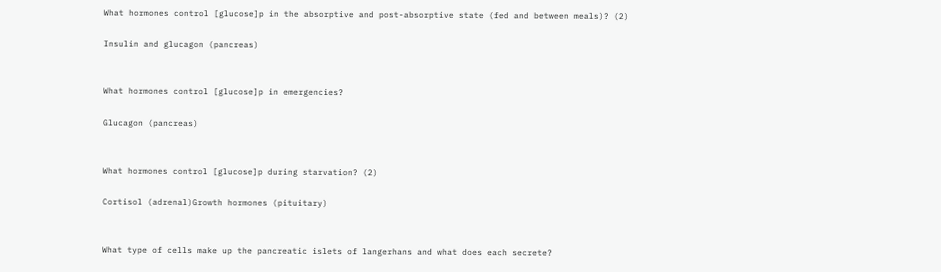What hormones control [glucose]p in the absorptive and post-absorptive state (fed and between meals)? (2)

Insulin and glucagon (pancreas)


What hormones control [glucose]p in emergencies?

Glucagon (pancreas)


What hormones control [glucose]p during starvation? (2)

Cortisol (adrenal)Growth hormones (pituitary)


What type of cells make up the pancreatic islets of langerhans and what does each secrete?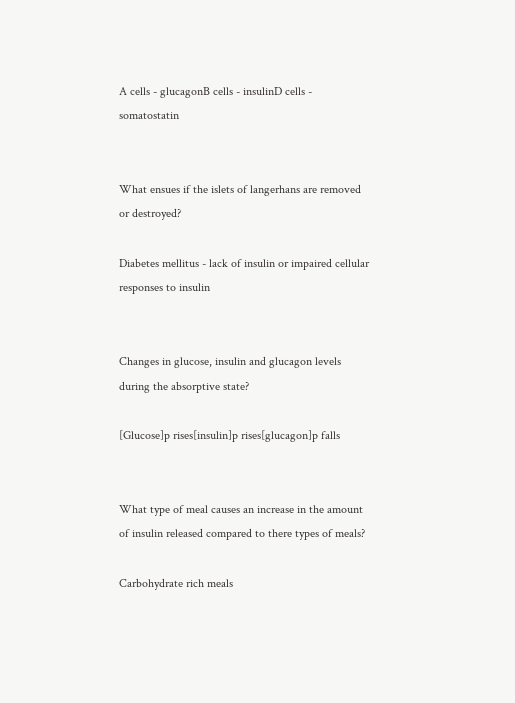A cells - glucagonB cells - insulinD cells - somatostatin


What ensues if the islets of langerhans are removed or destroyed?

Diabetes mellitus - lack of insulin or impaired cellular responses to insulin


Changes in glucose, insulin and glucagon levels during the absorptive state?

[Glucose]p rises[insulin]p rises[glucagon]p falls


What type of meal causes an increase in the amount of insulin released compared to there types of meals?

Carbohydrate rich meals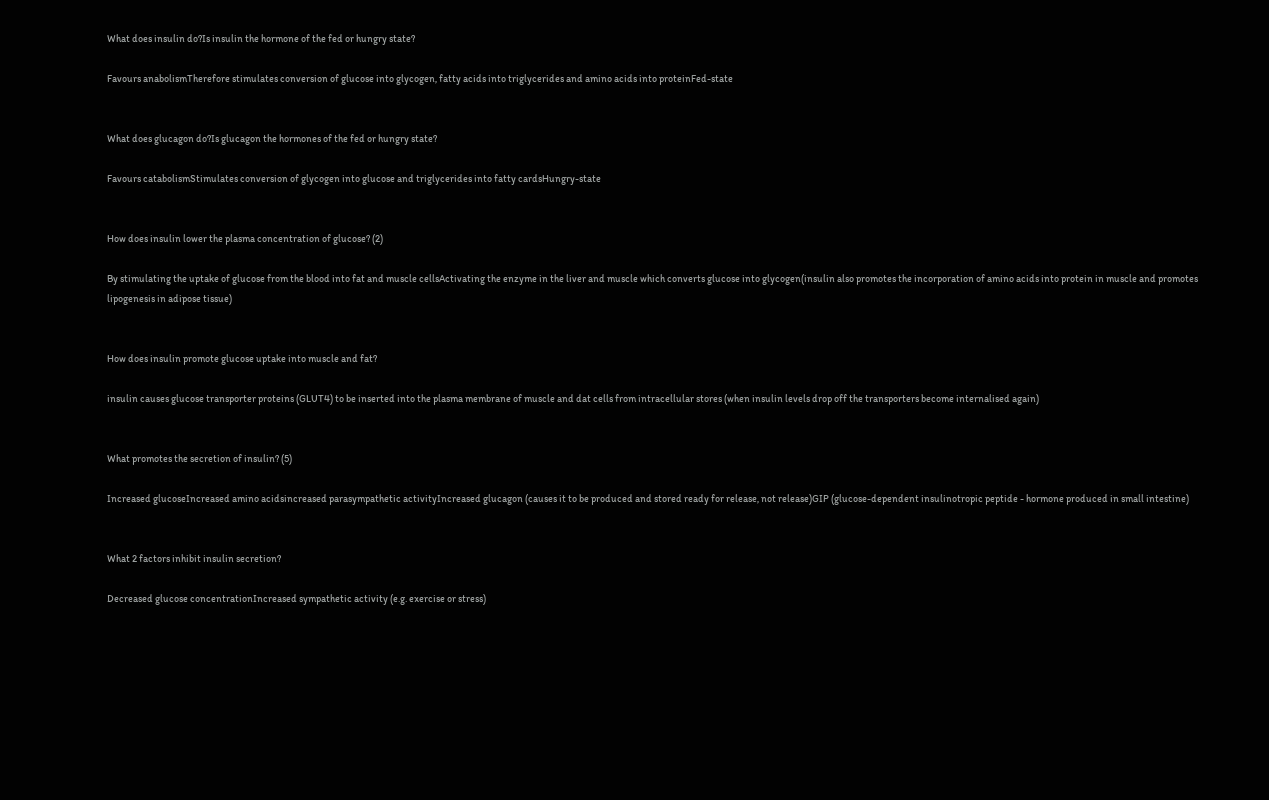What does insulin do?Is insulin the hormone of the fed or hungry state?

Favours anabolismTherefore stimulates conversion of glucose into glycogen, fatty acids into triglycerides and amino acids into proteinFed-state


What does glucagon do?Is glucagon the hormones of the fed or hungry state?

Favours catabolismStimulates conversion of glycogen into glucose and triglycerides into fatty cardsHungry-state


How does insulin lower the plasma concentration of glucose? (2)

By stimulating the uptake of glucose from the blood into fat and muscle cellsActivating the enzyme in the liver and muscle which converts glucose into glycogen(insulin also promotes the incorporation of amino acids into protein in muscle and promotes lipogenesis in adipose tissue)


How does insulin promote glucose uptake into muscle and fat?

insulin causes glucose transporter proteins (GLUT4) to be inserted into the plasma membrane of muscle and dat cells from intracellular stores (when insulin levels drop off the transporters become internalised again)


What promotes the secretion of insulin? (5)

Increased glucoseIncreased amino acidsincreased parasympathetic activityIncreased glucagon (causes it to be produced and stored ready for release, not release)GIP (glucose-dependent insulinotropic peptide - hormone produced in small intestine)


What 2 factors inhibit insulin secretion?

Decreased glucose concentrationIncreased sympathetic activity (e.g. exercise or stress)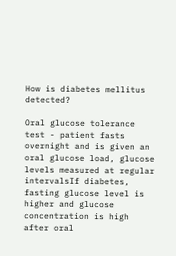How is diabetes mellitus detected?

Oral glucose tolerance test - patient fasts overnight and is given an oral glucose load, glucose levels measured at regular intervalsIf diabetes, fasting glucose level is higher and glucose concentration is high after oral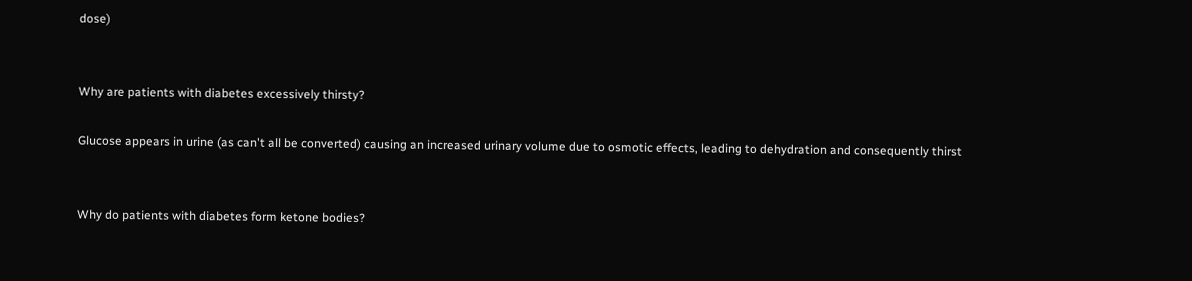dose)


Why are patients with diabetes excessively thirsty?

Glucose appears in urine (as can't all be converted) causing an increased urinary volume due to osmotic effects, leading to dehydration and consequently thirst


Why do patients with diabetes form ketone bodies?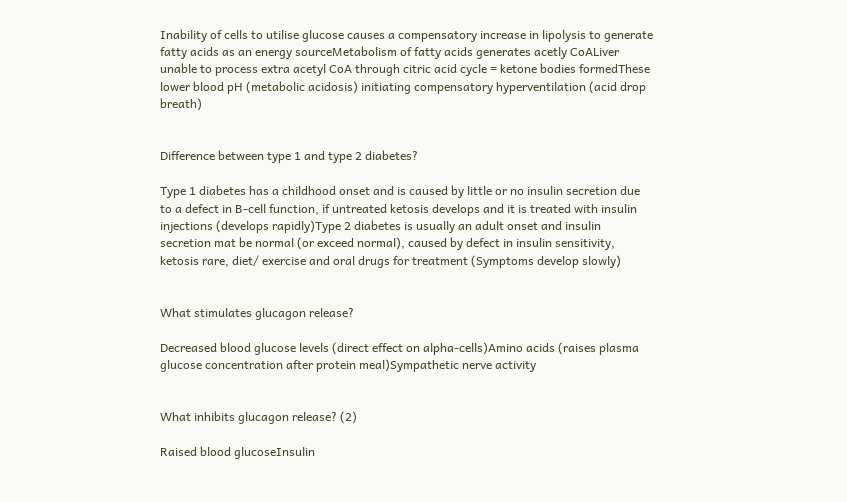Inability of cells to utilise glucose causes a compensatory increase in lipolysis to generate fatty acids as an energy sourceMetabolism of fatty acids generates acetly CoALiver unable to process extra acetyl CoA through citric acid cycle = ketone bodies formedThese lower blood pH (metabolic acidosis) initiating compensatory hyperventilation (acid drop breath)


Difference between type 1 and type 2 diabetes?

Type 1 diabetes has a childhood onset and is caused by little or no insulin secretion due to a defect in B-cell function, if untreated ketosis develops and it is treated with insulin injections (develops rapidly)Type 2 diabetes is usually an adult onset and insulin secretion mat be normal (or exceed normal), caused by defect in insulin sensitivity, ketosis rare, diet/ exercise and oral drugs for treatment (Symptoms develop slowly)


What stimulates glucagon release?

Decreased blood glucose levels (direct effect on alpha-cells)Amino acids (raises plasma glucose concentration after protein meal)Sympathetic nerve activity


What inhibits glucagon release? (2)

Raised blood glucoseInsulin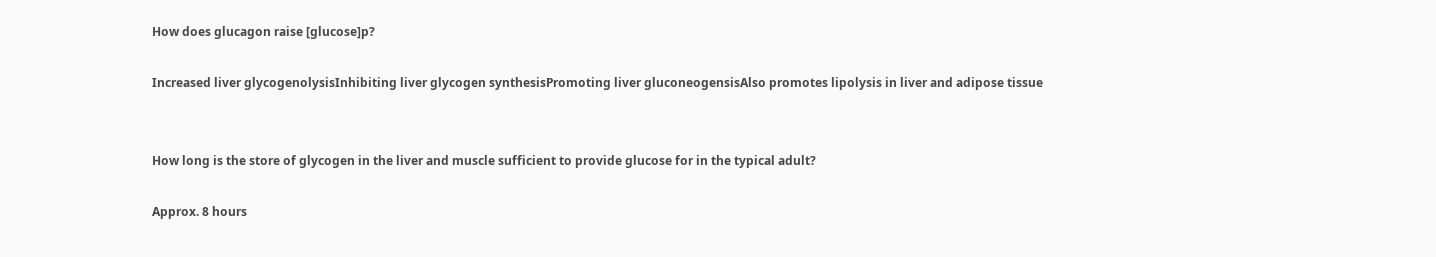How does glucagon raise [glucose]p?

Increased liver glycogenolysisInhibiting liver glycogen synthesisPromoting liver gluconeogensisAlso promotes lipolysis in liver and adipose tissue


How long is the store of glycogen in the liver and muscle sufficient to provide glucose for in the typical adult?

Approx. 8 hours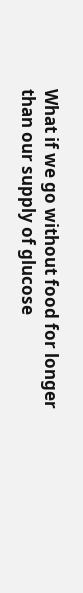What if we go without food for longer than our supply of glucose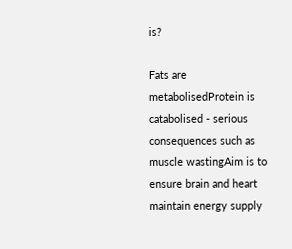is?

Fats are metabolisedProtein is catabolised - serious consequences such as muscle wastingAim is to ensure brain and heart maintain energy supply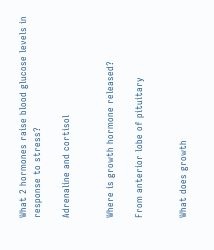What 2 hormones raise blood glucose levels in response to stress?

Adrenaline and cortisol


Where is growth hormone released?

From anterior lobe of pituitary


What does growth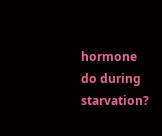hormone do during starvation?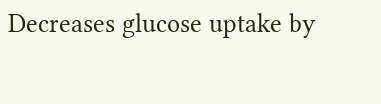Decreases glucose uptake by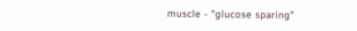muscle - "glucose sparing"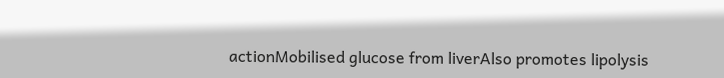actionMobilised glucose from liverAlso promotes lipolysis